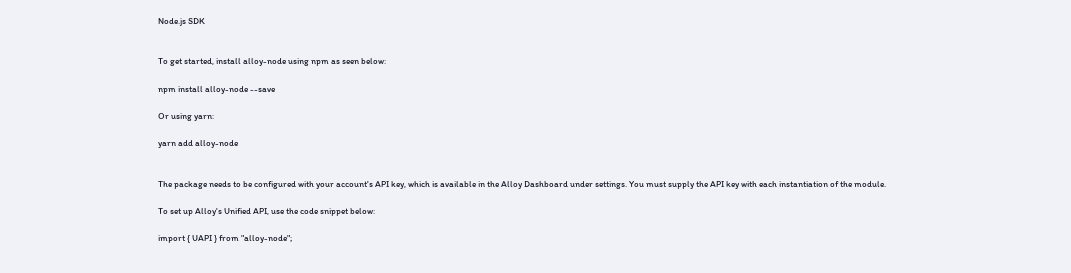Node.js SDK


To get started, install alloy-node using npm as seen below:

npm install alloy-node --save

Or using yarn:

yarn add alloy-node


The package needs to be configured with your account's API key, which is available in the Alloy Dashboard under settings. You must supply the API key with each instantiation of the module.

To set up Alloy's Unified API, use the code snippet below:

import { UAPI } from "alloy-node";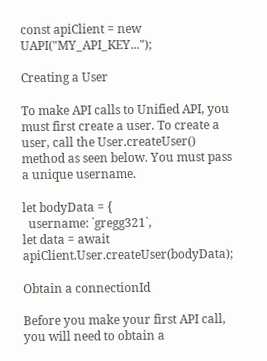const apiClient = new UAPI("MY_API_KEY...");

Creating a User

To make API calls to Unified API, you must first create a user. To create a user, call the User.createUser() method as seen below. You must pass a unique username.

let bodyData = {
  username: `gregg321`,
let data = await apiClient.User.createUser(bodyData);

Obtain a connectionId

Before you make your first API call, you will need to obtain a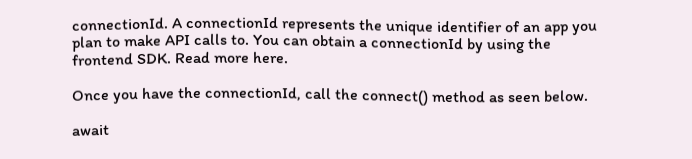connectionId. A connectionId represents the unique identifier of an app you plan to make API calls to. You can obtain a connectionId by using the frontend SDK. Read more here.

Once you have the connectionId, call the connect() method as seen below.

await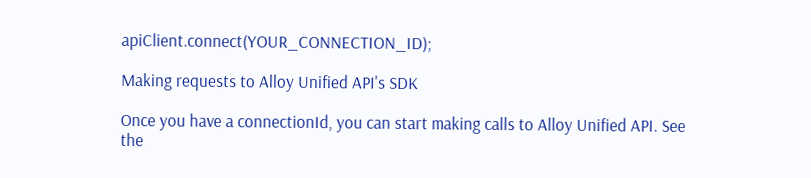apiClient.connect(YOUR_CONNECTION_ID);

Making requests to Alloy Unified API's SDK

Once you have a connectionId, you can start making calls to Alloy Unified API. See the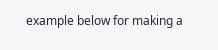example below for making a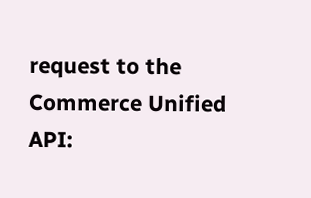request to the Commerce Unified API: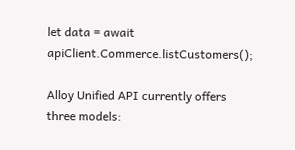let data = await apiClient.Commerce.listCustomers();

Alloy Unified API currently offers three models: